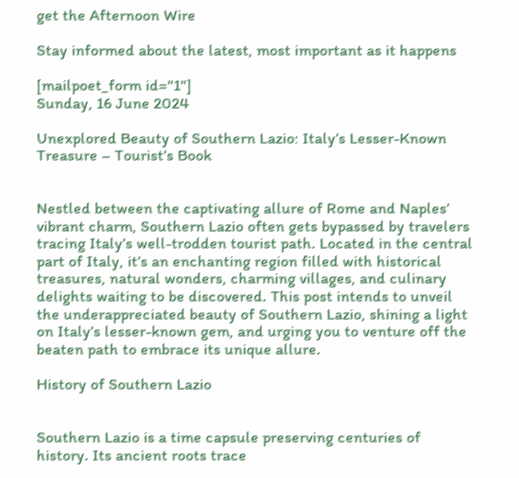get the Afternoon Wire

Stay informed about the latest, most important as it happens

[mailpoet_form id="1"]
Sunday, 16 June 2024

Unexplored Beauty of Southern Lazio: Italy’s Lesser-Known Treasure – Tourist’s Book


Nestled between the captivating allure of Rome and Naples’ vibrant charm, Southern Lazio often gets bypassed by travelers tracing Italy’s well-trodden tourist path. Located in the central part of Italy, it’s an enchanting region filled with historical treasures, natural wonders, charming villages, and culinary delights waiting to be discovered. This post intends to unveil the underappreciated beauty of Southern Lazio, shining a light on Italy’s lesser-known gem, and urging you to venture off the beaten path to embrace its unique allure.

History of Southern Lazio


Southern Lazio is a time capsule preserving centuries of history. Its ancient roots trace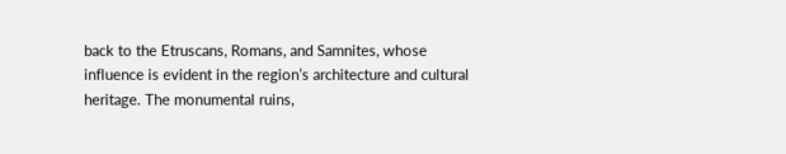back to the Etruscans, Romans, and Samnites, whose influence is evident in the region’s architecture and cultural heritage. The monumental ruins,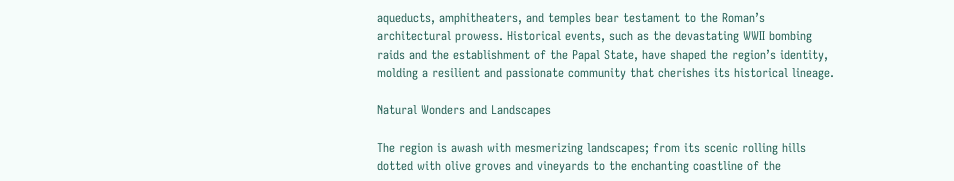aqueducts, amphitheaters, and temples bear testament to the Roman’s architectural prowess. Historical events, such as the devastating WWII bombing raids and the establishment of the Papal State, have shaped the region’s identity, molding a resilient and passionate community that cherishes its historical lineage.

Natural Wonders and Landscapes

The region is awash with mesmerizing landscapes; from its scenic rolling hills dotted with olive groves and vineyards to the enchanting coastline of the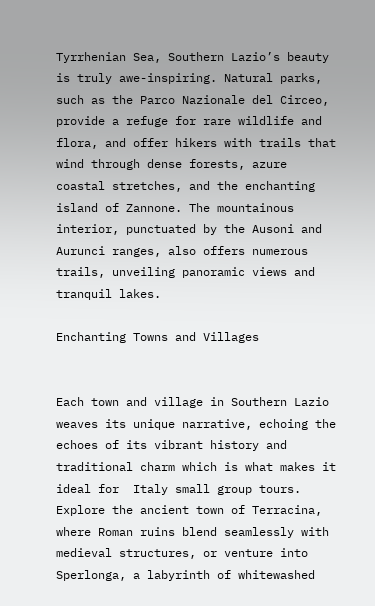Tyrrhenian Sea, Southern Lazio’s beauty is truly awe-inspiring. Natural parks, such as the Parco Nazionale del Circeo, provide a refuge for rare wildlife and flora, and offer hikers with trails that wind through dense forests, azure coastal stretches, and the enchanting island of Zannone. The mountainous interior, punctuated by the Ausoni and Aurunci ranges, also offers numerous trails, unveiling panoramic views and tranquil lakes.

Enchanting Towns and Villages


Each town and village in Southern Lazio weaves its unique narrative, echoing the echoes of its vibrant history and traditional charm which is what makes it ideal for  Italy small group tours. Explore the ancient town of Terracina, where Roman ruins blend seamlessly with medieval structures, or venture into Sperlonga, a labyrinth of whitewashed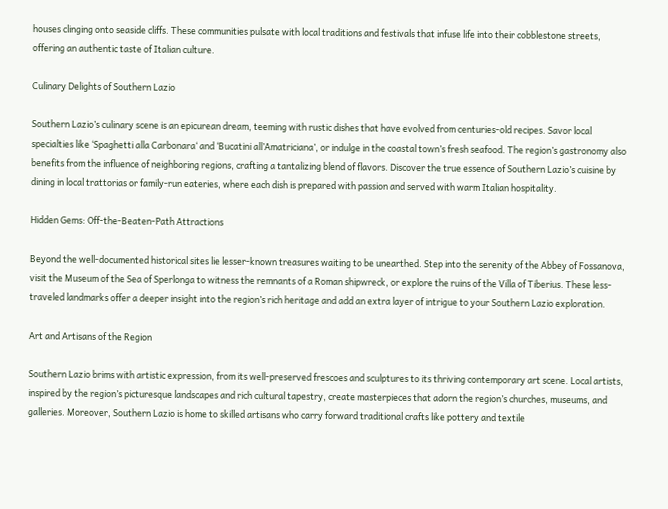houses clinging onto seaside cliffs. These communities pulsate with local traditions and festivals that infuse life into their cobblestone streets, offering an authentic taste of Italian culture.

Culinary Delights of Southern Lazio

Southern Lazio’s culinary scene is an epicurean dream, teeming with rustic dishes that have evolved from centuries-old recipes. Savor local specialties like ‘Spaghetti alla Carbonara‘ and ‘Bucatini all’Amatriciana’, or indulge in the coastal town’s fresh seafood. The region’s gastronomy also benefits from the influence of neighboring regions, crafting a tantalizing blend of flavors. Discover the true essence of Southern Lazio’s cuisine by dining in local trattorias or family-run eateries, where each dish is prepared with passion and served with warm Italian hospitality.

Hidden Gems: Off-the-Beaten-Path Attractions

Beyond the well-documented historical sites lie lesser-known treasures waiting to be unearthed. Step into the serenity of the Abbey of Fossanova, visit the Museum of the Sea of Sperlonga to witness the remnants of a Roman shipwreck, or explore the ruins of the Villa of Tiberius. These less-traveled landmarks offer a deeper insight into the region’s rich heritage and add an extra layer of intrigue to your Southern Lazio exploration.

Art and Artisans of the Region

Southern Lazio brims with artistic expression, from its well-preserved frescoes and sculptures to its thriving contemporary art scene. Local artists, inspired by the region’s picturesque landscapes and rich cultural tapestry, create masterpieces that adorn the region’s churches, museums, and galleries. Moreover, Southern Lazio is home to skilled artisans who carry forward traditional crafts like pottery and textile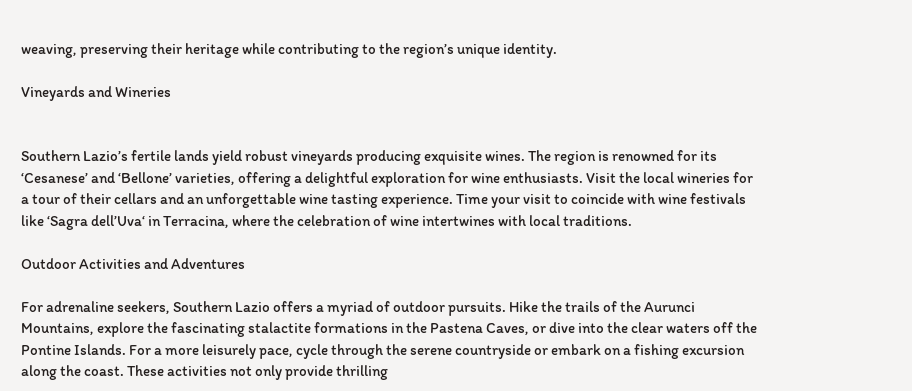weaving, preserving their heritage while contributing to the region’s unique identity.

Vineyards and Wineries


Southern Lazio’s fertile lands yield robust vineyards producing exquisite wines. The region is renowned for its ‘Cesanese’ and ‘Bellone’ varieties, offering a delightful exploration for wine enthusiasts. Visit the local wineries for a tour of their cellars and an unforgettable wine tasting experience. Time your visit to coincide with wine festivals like ‘Sagra dell’Uva‘ in Terracina, where the celebration of wine intertwines with local traditions.

Outdoor Activities and Adventures

For adrenaline seekers, Southern Lazio offers a myriad of outdoor pursuits. Hike the trails of the Aurunci Mountains, explore the fascinating stalactite formations in the Pastena Caves, or dive into the clear waters off the Pontine Islands. For a more leisurely pace, cycle through the serene countryside or embark on a fishing excursion along the coast. These activities not only provide thrilling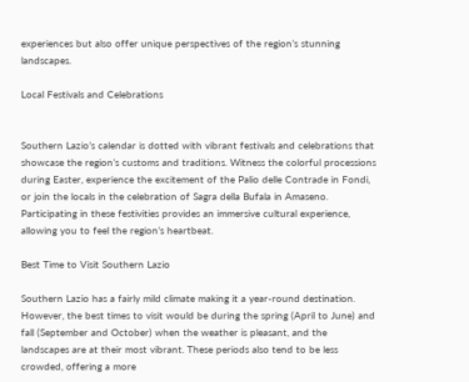experiences but also offer unique perspectives of the region’s stunning landscapes.

Local Festivals and Celebrations


Southern Lazio’s calendar is dotted with vibrant festivals and celebrations that showcase the region’s customs and traditions. Witness the colorful processions during Easter, experience the excitement of the Palio delle Contrade in Fondi, or join the locals in the celebration of Sagra della Bufala in Amaseno. Participating in these festivities provides an immersive cultural experience, allowing you to feel the region’s heartbeat.

Best Time to Visit Southern Lazio

Southern Lazio has a fairly mild climate making it a year-round destination. However, the best times to visit would be during the spring (April to June) and fall (September and October) when the weather is pleasant, and the landscapes are at their most vibrant. These periods also tend to be less crowded, offering a more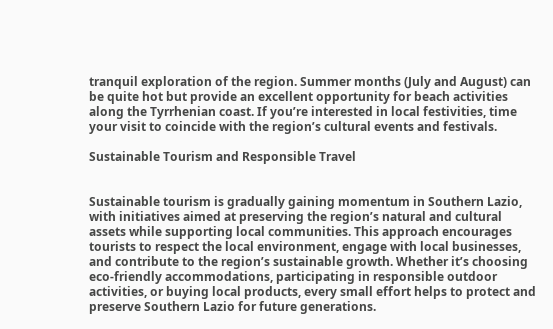tranquil exploration of the region. Summer months (July and August) can be quite hot but provide an excellent opportunity for beach activities along the Tyrrhenian coast. If you’re interested in local festivities, time your visit to coincide with the region’s cultural events and festivals.

Sustainable Tourism and Responsible Travel


Sustainable tourism is gradually gaining momentum in Southern Lazio, with initiatives aimed at preserving the region’s natural and cultural assets while supporting local communities. This approach encourages tourists to respect the local environment, engage with local businesses, and contribute to the region’s sustainable growth. Whether it’s choosing eco-friendly accommodations, participating in responsible outdoor activities, or buying local products, every small effort helps to protect and preserve Southern Lazio for future generations.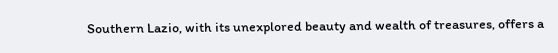Southern Lazio, with its unexplored beauty and wealth of treasures, offers a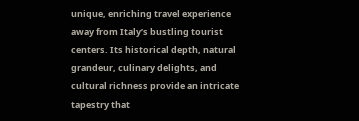unique, enriching travel experience away from Italy’s bustling tourist centers. Its historical depth, natural grandeur, culinary delights, and cultural richness provide an intricate tapestry that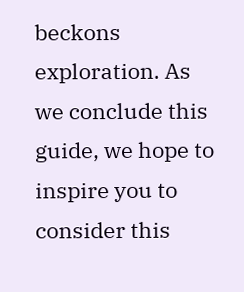beckons exploration. As we conclude this guide, we hope to inspire you to consider this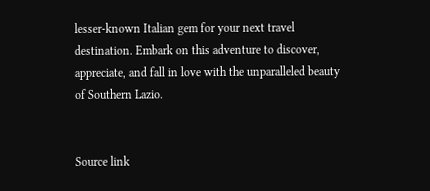lesser-known Italian gem for your next travel destination. Embark on this adventure to discover, appreciate, and fall in love with the unparalleled beauty of Southern Lazio.


Source link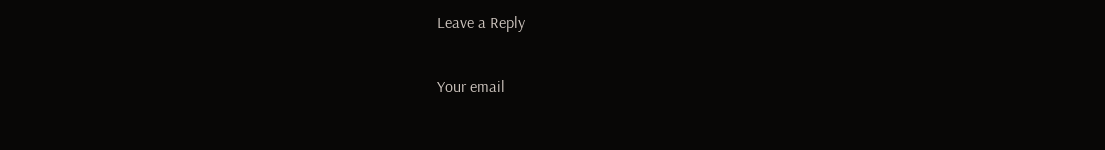Leave a Reply

Your email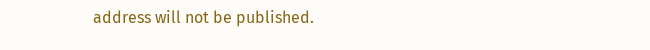address will not be published.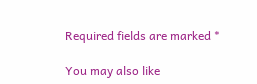Required fields are marked *

You may also like